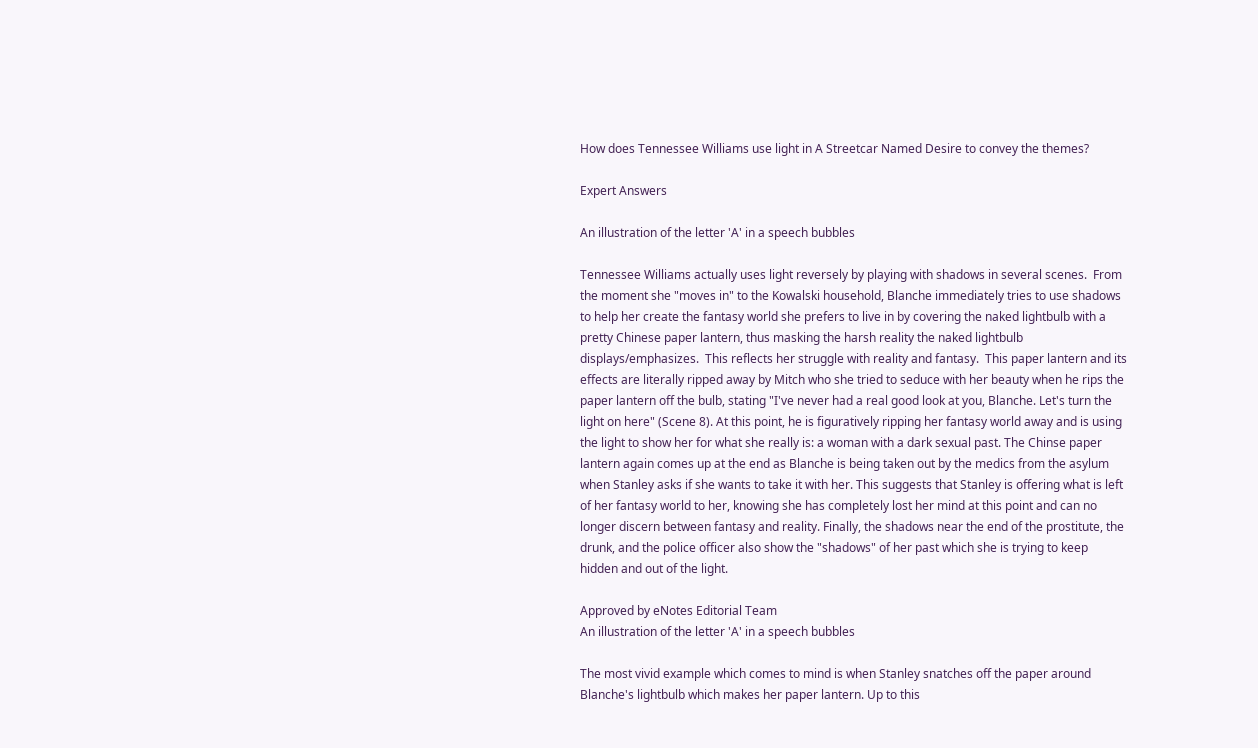How does Tennessee Williams use light in A Streetcar Named Desire to convey the themes?

Expert Answers

An illustration of the letter 'A' in a speech bubbles

Tennessee Williams actually uses light reversely by playing with shadows in several scenes.  From the moment she "moves in" to the Kowalski household, Blanche immediately tries to use shadows to help her create the fantasy world she prefers to live in by covering the naked lightbulb with a pretty Chinese paper lantern, thus masking the harsh reality the naked lightbulb displays/emphasizes.  This reflects her struggle with reality and fantasy.  This paper lantern and its effects are literally ripped away by Mitch who she tried to seduce with her beauty when he rips the paper lantern off the bulb, stating "I've never had a real good look at you, Blanche. Let's turn the light on here" (Scene 8). At this point, he is figuratively ripping her fantasy world away and is using the light to show her for what she really is: a woman with a dark sexual past. The Chinse paper lantern again comes up at the end as Blanche is being taken out by the medics from the asylum when Stanley asks if she wants to take it with her. This suggests that Stanley is offering what is left of her fantasy world to her, knowing she has completely lost her mind at this point and can no longer discern between fantasy and reality. Finally, the shadows near the end of the prostitute, the drunk, and the police officer also show the "shadows" of her past which she is trying to keep hidden and out of the light.

Approved by eNotes Editorial Team
An illustration of the letter 'A' in a speech bubbles

The most vivid example which comes to mind is when Stanley snatches off the paper around Blanche's lightbulb which makes her paper lantern. Up to this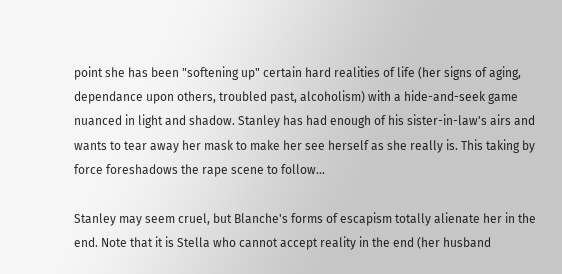point she has been "softening up" certain hard realities of life (her signs of aging, dependance upon others, troubled past, alcoholism) with a hide-and-seek game nuanced in light and shadow. Stanley has had enough of his sister-in-law's airs and wants to tear away her mask to make her see herself as she really is. This taking by force foreshadows the rape scene to follow...

Stanley may seem cruel, but Blanche's forms of escapism totally alienate her in the end. Note that it is Stella who cannot accept reality in the end (her husband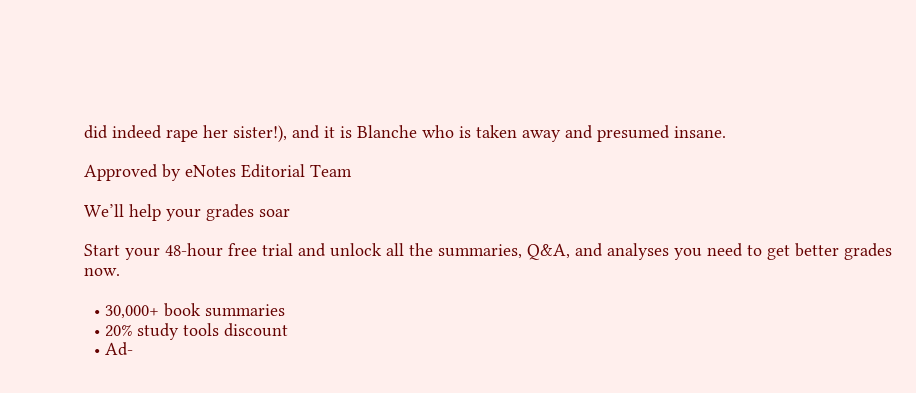did indeed rape her sister!), and it is Blanche who is taken away and presumed insane.

Approved by eNotes Editorial Team

We’ll help your grades soar

Start your 48-hour free trial and unlock all the summaries, Q&A, and analyses you need to get better grades now.

  • 30,000+ book summaries
  • 20% study tools discount
  • Ad-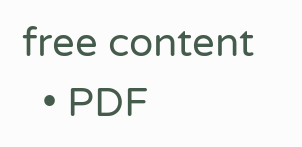free content
  • PDF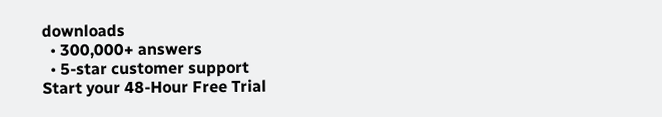downloads
  • 300,000+ answers
  • 5-star customer support
Start your 48-Hour Free Trial